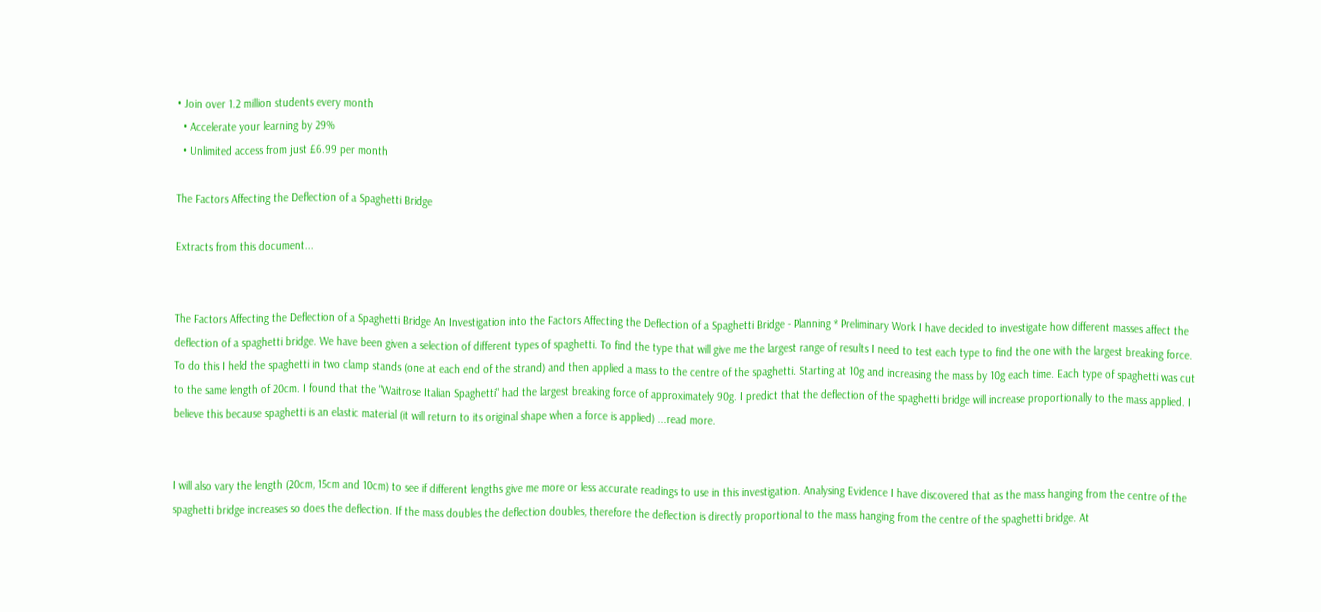• Join over 1.2 million students every month
  • Accelerate your learning by 29%
  • Unlimited access from just £6.99 per month

The Factors Affecting the Deflection of a Spaghetti Bridge

Extracts from this document...


The Factors Affecting the Deflection of a Spaghetti Bridge An Investigation into the Factors Affecting the Deflection of a Spaghetti Bridge - Planning * Preliminary Work I have decided to investigate how different masses affect the deflection of a spaghetti bridge. We have been given a selection of different types of spaghetti. To find the type that will give me the largest range of results I need to test each type to find the one with the largest breaking force. To do this I held the spaghetti in two clamp stands (one at each end of the strand) and then applied a mass to the centre of the spaghetti. Starting at 10g and increasing the mass by 10g each time. Each type of spaghetti was cut to the same length of 20cm. I found that the "Waitrose Italian Spaghetti" had the largest breaking force of approximately 90g. I predict that the deflection of the spaghetti bridge will increase proportionally to the mass applied. I believe this because spaghetti is an elastic material (it will return to its original shape when a force is applied) ...read more.


I will also vary the length (20cm, 15cm and 10cm) to see if different lengths give me more or less accurate readings to use in this investigation. Analysing Evidence I have discovered that as the mass hanging from the centre of the spaghetti bridge increases so does the deflection. If the mass doubles the deflection doubles, therefore the deflection is directly proportional to the mass hanging from the centre of the spaghetti bridge. At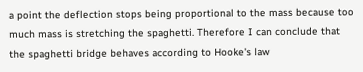a point the deflection stops being proportional to the mass because too much mass is stretching the spaghetti. Therefore I can conclude that the spaghetti bridge behaves according to Hooke's law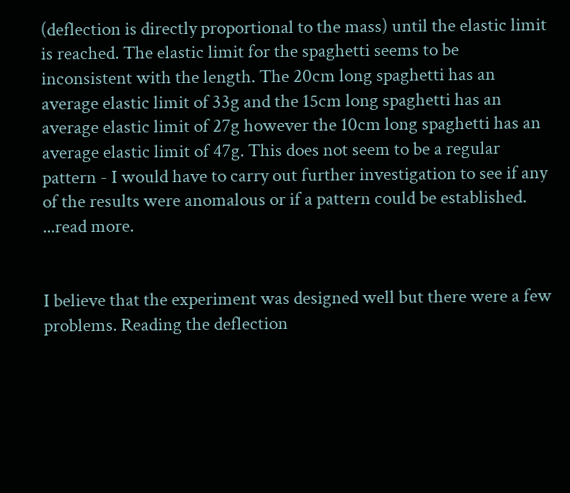(deflection is directly proportional to the mass) until the elastic limit is reached. The elastic limit for the spaghetti seems to be inconsistent with the length. The 20cm long spaghetti has an average elastic limit of 33g and the 15cm long spaghetti has an average elastic limit of 27g however the 10cm long spaghetti has an average elastic limit of 47g. This does not seem to be a regular pattern - I would have to carry out further investigation to see if any of the results were anomalous or if a pattern could be established. ...read more.


I believe that the experiment was designed well but there were a few problems. Reading the deflection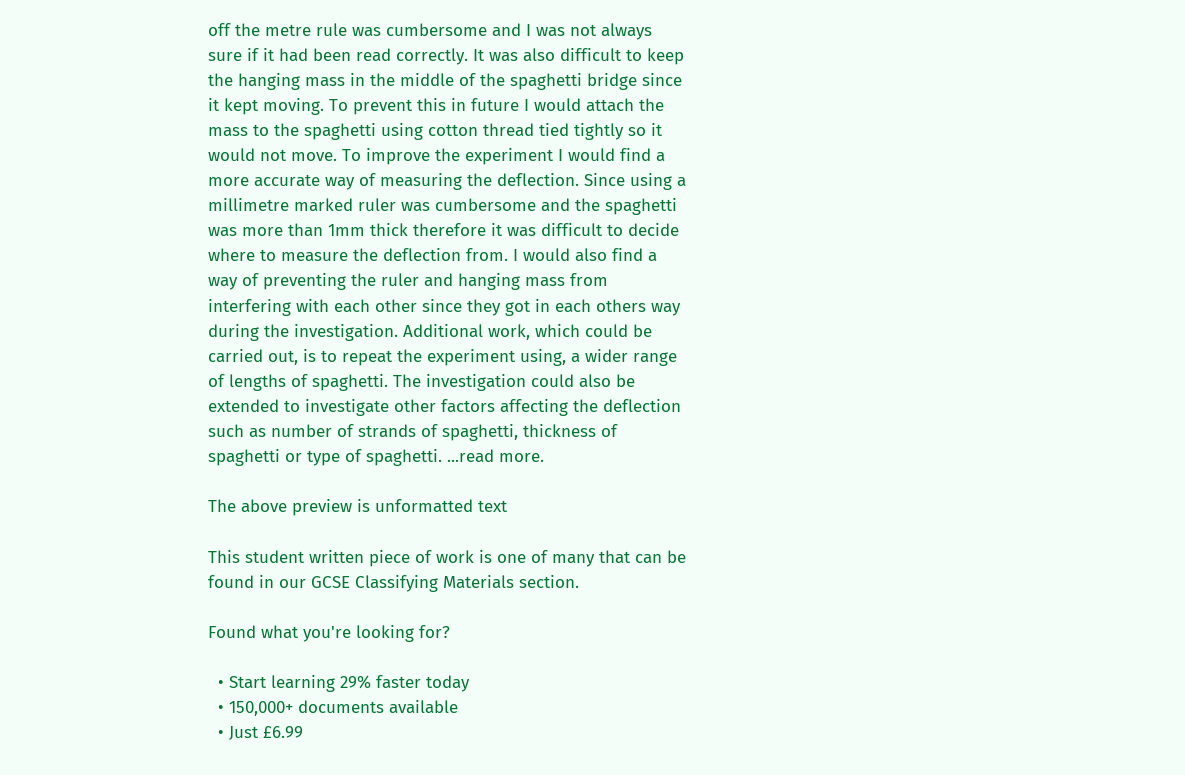off the metre rule was cumbersome and I was not always sure if it had been read correctly. It was also difficult to keep the hanging mass in the middle of the spaghetti bridge since it kept moving. To prevent this in future I would attach the mass to the spaghetti using cotton thread tied tightly so it would not move. To improve the experiment I would find a more accurate way of measuring the deflection. Since using a millimetre marked ruler was cumbersome and the spaghetti was more than 1mm thick therefore it was difficult to decide where to measure the deflection from. I would also find a way of preventing the ruler and hanging mass from interfering with each other since they got in each others way during the investigation. Additional work, which could be carried out, is to repeat the experiment using, a wider range of lengths of spaghetti. The investigation could also be extended to investigate other factors affecting the deflection such as number of strands of spaghetti, thickness of spaghetti or type of spaghetti. ...read more.

The above preview is unformatted text

This student written piece of work is one of many that can be found in our GCSE Classifying Materials section.

Found what you're looking for?

  • Start learning 29% faster today
  • 150,000+ documents available
  • Just £6.99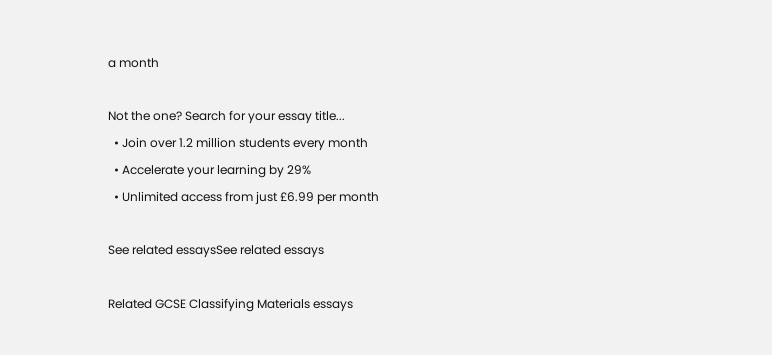a month

Not the one? Search for your essay title...
  • Join over 1.2 million students every month
  • Accelerate your learning by 29%
  • Unlimited access from just £6.99 per month

See related essaysSee related essays

Related GCSE Classifying Materials essays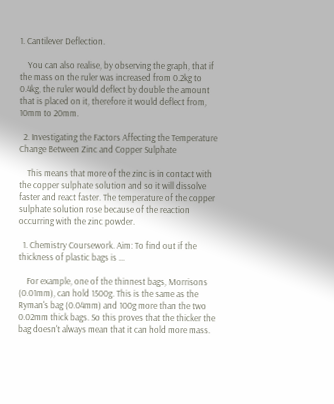1. Cantilever Deflection.

    You can also realise, by observing the graph, that if the mass on the ruler was increased from 0.2kg to 0.4kg, the ruler would deflect by double the amount that is placed on it, therefore it would deflect from, 10mm to 20mm.

  2. Investigating the Factors Affecting the Temperature Change Between Zinc and Copper Sulphate

    This means that more of the zinc is in contact with the copper sulphate solution and so it will dissolve faster and react faster. The temperature of the copper sulphate solution rose because of the reaction occurring with the zinc powder.

  1. Chemistry Coursework. Aim: To find out if the thickness of plastic bags is ...

    For example, one of the thinnest bags, Morrisons (0.01mm), can hold 1500g. This is the same as the Ryman's bag (0.04mm) and 100g more than the two 0.02mm thick bags. So this proves that the thicker the bag doesn't always mean that it can hold more mass.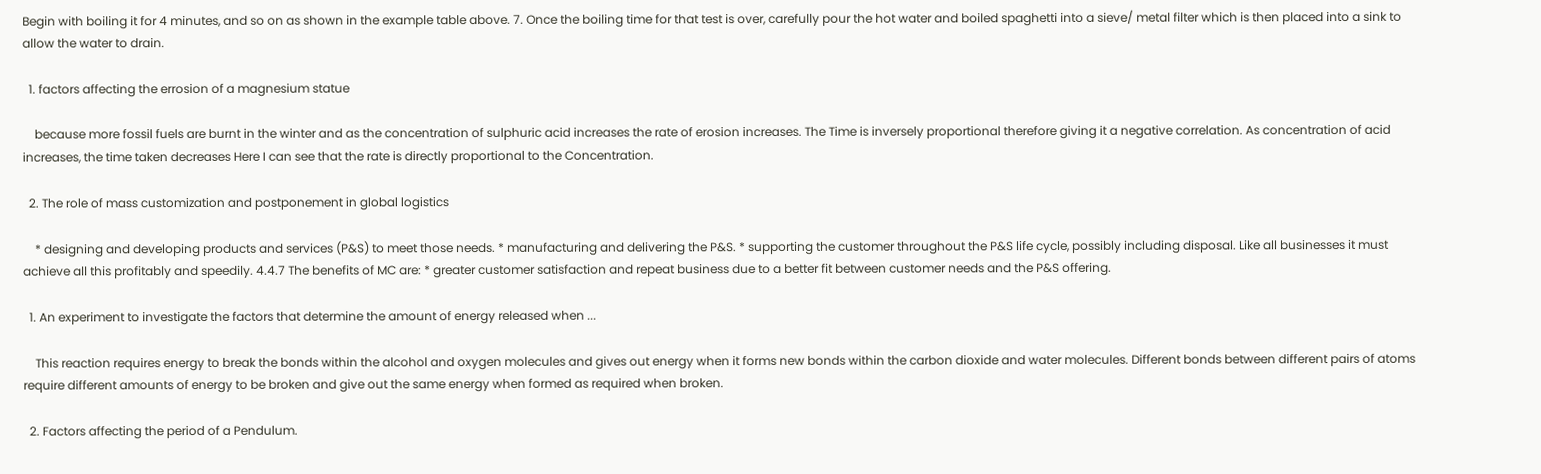Begin with boiling it for 4 minutes, and so on as shown in the example table above. 7. Once the boiling time for that test is over, carefully pour the hot water and boiled spaghetti into a sieve/ metal filter which is then placed into a sink to allow the water to drain.

  1. factors affecting the errosion of a magnesium statue

    because more fossil fuels are burnt in the winter and as the concentration of sulphuric acid increases the rate of erosion increases. The Time is inversely proportional therefore giving it a negative correlation. As concentration of acid increases, the time taken decreases Here I can see that the rate is directly proportional to the Concentration.

  2. The role of mass customization and postponement in global logistics

    * designing and developing products and services (P&S) to meet those needs. * manufacturing and delivering the P&S. * supporting the customer throughout the P&S life cycle, possibly including disposal. Like all businesses it must achieve all this profitably and speedily. 4.4.7 The benefits of MC are: * greater customer satisfaction and repeat business due to a better fit between customer needs and the P&S offering.

  1. An experiment to investigate the factors that determine the amount of energy released when ...

    This reaction requires energy to break the bonds within the alcohol and oxygen molecules and gives out energy when it forms new bonds within the carbon dioxide and water molecules. Different bonds between different pairs of atoms require different amounts of energy to be broken and give out the same energy when formed as required when broken.

  2. Factors affecting the period of a Pendulum.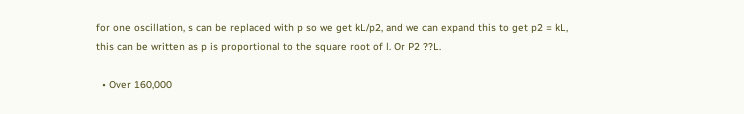for one oscillation, s can be replaced with p so we get kL/p2, and we can expand this to get p2 = kL, this can be written as p is proportional to the square root of l. Or P2 ??L.

  • Over 160,000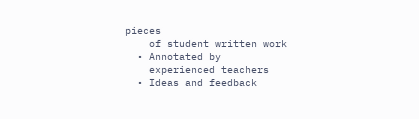pieces
    of student written work
  • Annotated by
    experienced teachers
  • Ideas and feedback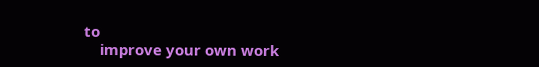to
    improve your own work